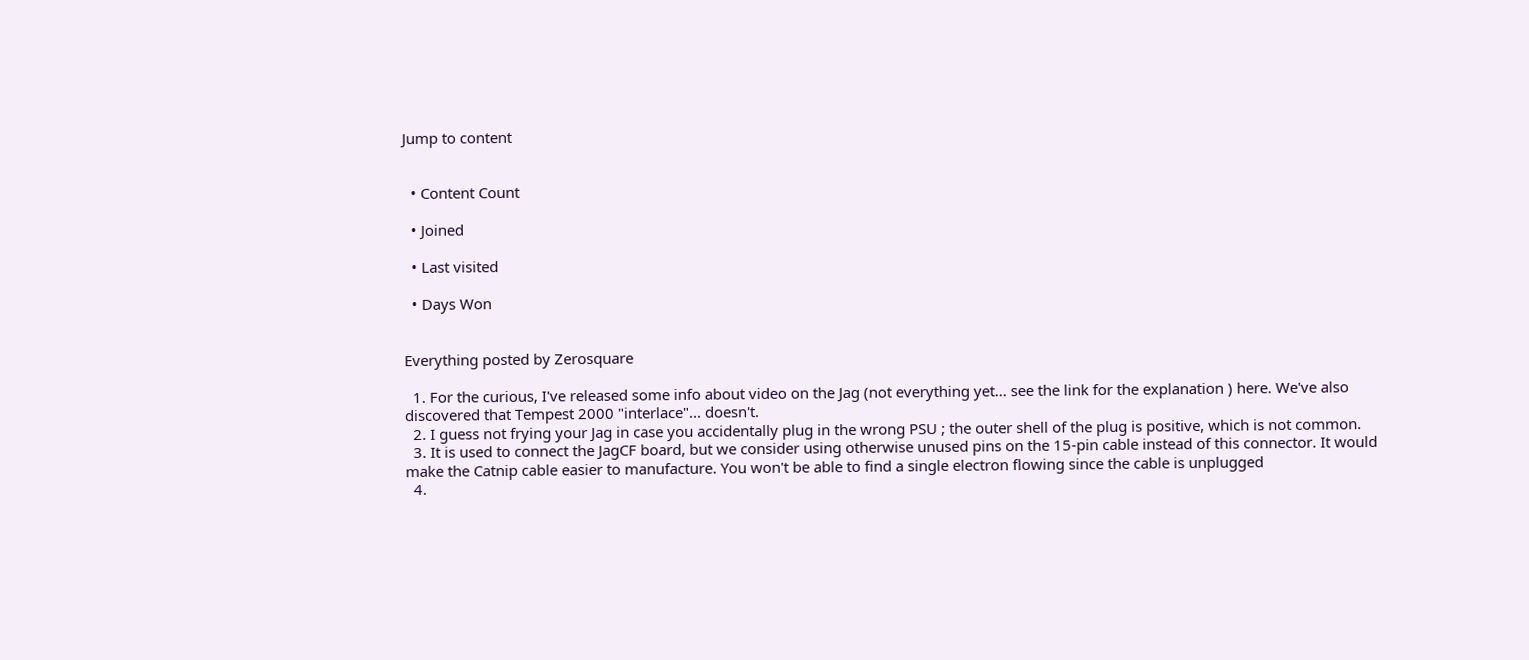Jump to content


  • Content Count

  • Joined

  • Last visited

  • Days Won


Everything posted by Zerosquare

  1. For the curious, I've released some info about video on the Jag (not everything yet... see the link for the explanation ) here. We've also discovered that Tempest 2000 "interlace"... doesn't.
  2. I guess not frying your Jag in case you accidentally plug in the wrong PSU ; the outer shell of the plug is positive, which is not common.
  3. It is used to connect the JagCF board, but we consider using otherwise unused pins on the 15-pin cable instead of this connector. It would make the Catnip cable easier to manufacture. You won't be able to find a single electron flowing since the cable is unplugged
  4.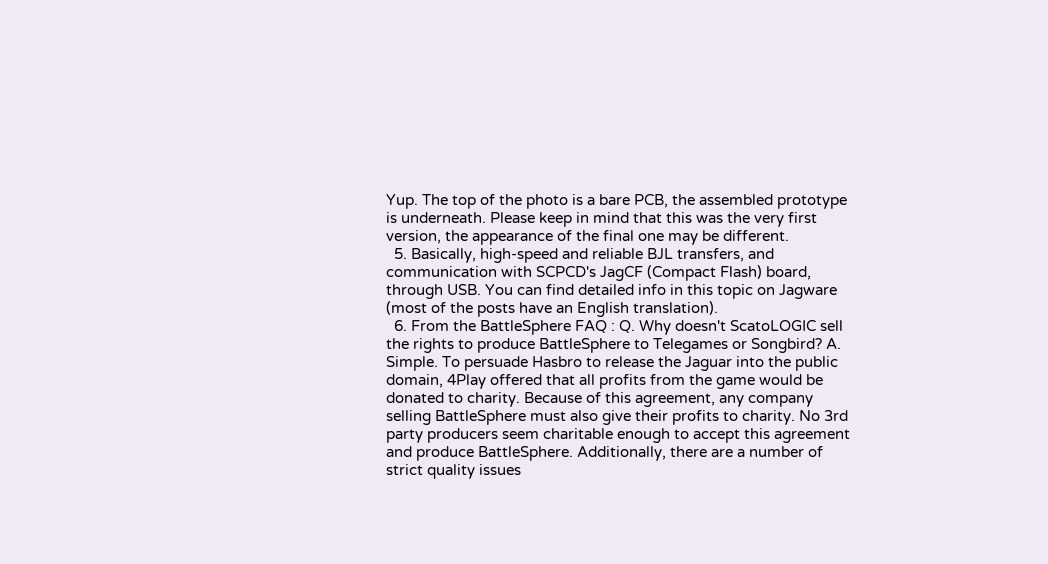Yup. The top of the photo is a bare PCB, the assembled prototype is underneath. Please keep in mind that this was the very first version, the appearance of the final one may be different.
  5. Basically, high-speed and reliable BJL transfers, and communication with SCPCD's JagCF (Compact Flash) board, through USB. You can find detailed info in this topic on Jagware (most of the posts have an English translation).
  6. From the BattleSphere FAQ : Q. Why doesn't ScatoLOGIC sell the rights to produce BattleSphere to Telegames or Songbird? A. Simple. To persuade Hasbro to release the Jaguar into the public domain, 4Play offered that all profits from the game would be donated to charity. Because of this agreement, any company selling BattleSphere must also give their profits to charity. No 3rd party producers seem charitable enough to accept this agreement and produce BattleSphere. Additionally, there are a number of strict quality issues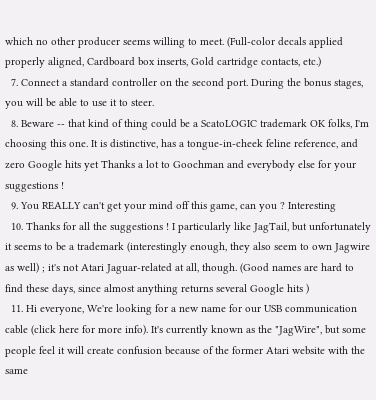which no other producer seems willing to meet. (Full-color decals applied properly aligned, Cardboard box inserts, Gold cartridge contacts, etc.)
  7. Connect a standard controller on the second port. During the bonus stages, you will be able to use it to steer.
  8. Beware -- that kind of thing could be a ScatoLOGIC trademark OK folks, I'm choosing this one. It is distinctive, has a tongue-in-cheek feline reference, and zero Google hits yet Thanks a lot to Goochman and everybody else for your suggestions !
  9. You REALLY can't get your mind off this game, can you ? Interesting
  10. Thanks for all the suggestions ! I particularly like JagTail, but unfortunately it seems to be a trademark (interestingly enough, they also seem to own Jagwire as well) ; it's not Atari Jaguar-related at all, though. (Good names are hard to find these days, since almost anything returns several Google hits )
  11. Hi everyone, We're looking for a new name for our USB communication cable (click here for more info). It's currently known as the "JagWire", but some people feel it will create confusion because of the former Atari website with the same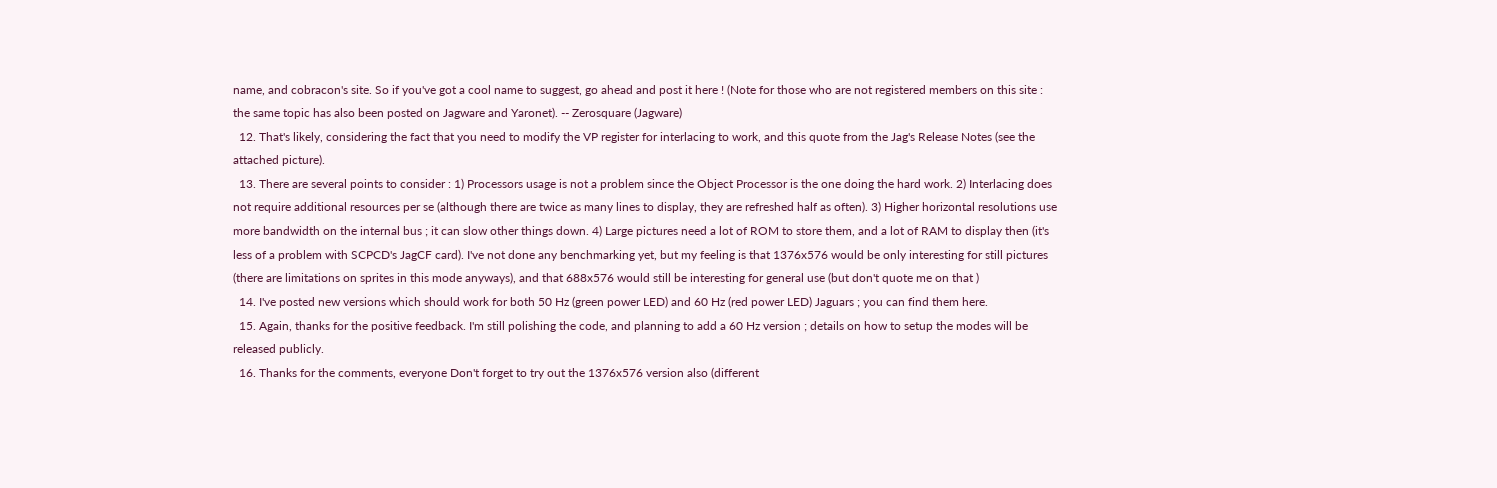name, and cobracon's site. So if you've got a cool name to suggest, go ahead and post it here ! (Note for those who are not registered members on this site : the same topic has also been posted on Jagware and Yaronet). -- Zerosquare (Jagware)
  12. That's likely, considering the fact that you need to modify the VP register for interlacing to work, and this quote from the Jag's Release Notes (see the attached picture).
  13. There are several points to consider : 1) Processors usage is not a problem since the Object Processor is the one doing the hard work. 2) Interlacing does not require additional resources per se (although there are twice as many lines to display, they are refreshed half as often). 3) Higher horizontal resolutions use more bandwidth on the internal bus ; it can slow other things down. 4) Large pictures need a lot of ROM to store them, and a lot of RAM to display then (it's less of a problem with SCPCD's JagCF card). I've not done any benchmarking yet, but my feeling is that 1376x576 would be only interesting for still pictures (there are limitations on sprites in this mode anyways), and that 688x576 would still be interesting for general use (but don't quote me on that )
  14. I've posted new versions which should work for both 50 Hz (green power LED) and 60 Hz (red power LED) Jaguars ; you can find them here.
  15. Again, thanks for the positive feedback. I'm still polishing the code, and planning to add a 60 Hz version ; details on how to setup the modes will be released publicly.
  16. Thanks for the comments, everyone Don't forget to try out the 1376x576 version also (different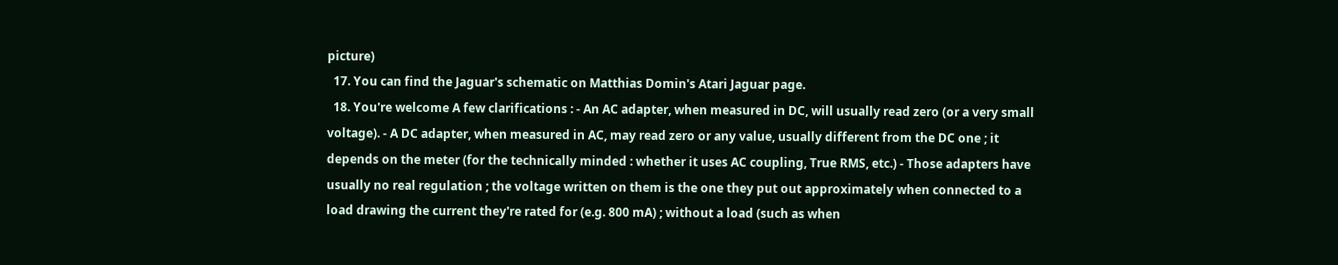picture)
  17. You can find the Jaguar's schematic on Matthias Domin's Atari Jaguar page.
  18. You're welcome A few clarifications : - An AC adapter, when measured in DC, will usually read zero (or a very small voltage). - A DC adapter, when measured in AC, may read zero or any value, usually different from the DC one ; it depends on the meter (for the technically minded : whether it uses AC coupling, True RMS, etc.) - Those adapters have usually no real regulation ; the voltage written on them is the one they put out approximately when connected to a load drawing the current they're rated for (e.g. 800 mA) ; without a load (such as when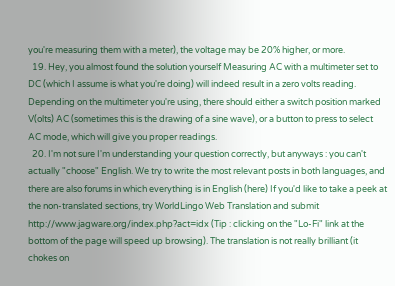you're measuring them with a meter), the voltage may be 20% higher, or more.
  19. Hey, you almost found the solution yourself Measuring AC with a multimeter set to DC (which I assume is what you're doing) will indeed result in a zero volts reading. Depending on the multimeter you're using, there should either a switch position marked V(olts) AC (sometimes this is the drawing of a sine wave), or a button to press to select AC mode, which will give you proper readings.
  20. I'm not sure I'm understanding your question correctly, but anyways : you can't actually "choose" English. We try to write the most relevant posts in both languages, and there are also forums in which everything is in English (here) If you'd like to take a peek at the non-translated sections, try WorldLingo Web Translation and submit http://www.jagware.org/index.php?act=idx (Tip : clicking on the "Lo-Fi" link at the bottom of the page will speed up browsing). The translation is not really brilliant (it chokes on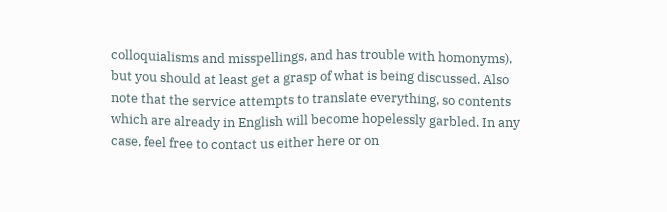colloquialisms and misspellings, and has trouble with homonyms), but you should at least get a grasp of what is being discussed. Also note that the service attempts to translate everything, so contents which are already in English will become hopelessly garbled. In any case, feel free to contact us either here or on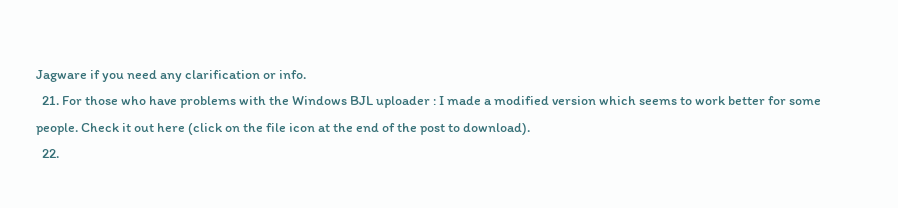Jagware if you need any clarification or info.
  21. For those who have problems with the Windows BJL uploader : I made a modified version which seems to work better for some people. Check it out here (click on the file icon at the end of the post to download).
  22.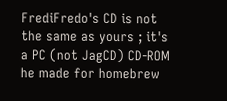FrediFredo's CD is not the same as yours ; it's a PC (not JagCD) CD-ROM he made for homebrew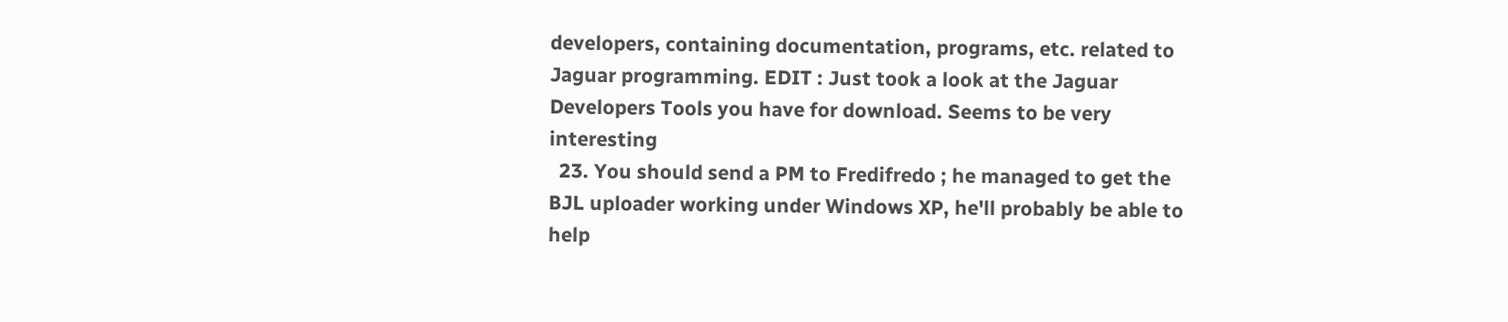developers, containing documentation, programs, etc. related to Jaguar programming. EDIT : Just took a look at the Jaguar Developers Tools you have for download. Seems to be very interesting
  23. You should send a PM to Fredifredo ; he managed to get the BJL uploader working under Windows XP, he'll probably be able to help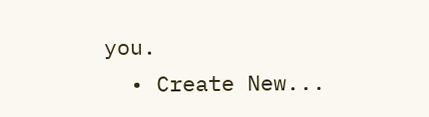you.
  • Create New...